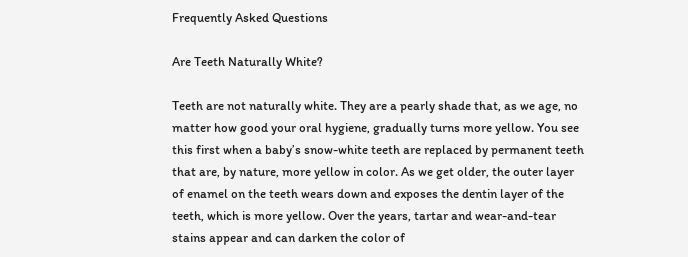Frequently Asked Questions

Are Teeth Naturally White?

Teeth are not naturally white. They are a pearly shade that, as we age, no matter how good your oral hygiene, gradually turns more yellow. You see this first when a baby’s snow-white teeth are replaced by permanent teeth that are, by nature, more yellow in color. As we get older, the outer layer of enamel on the teeth wears down and exposes the dentin layer of the teeth, which is more yellow. Over the years, tartar and wear-and-tear stains appear and can darken the color of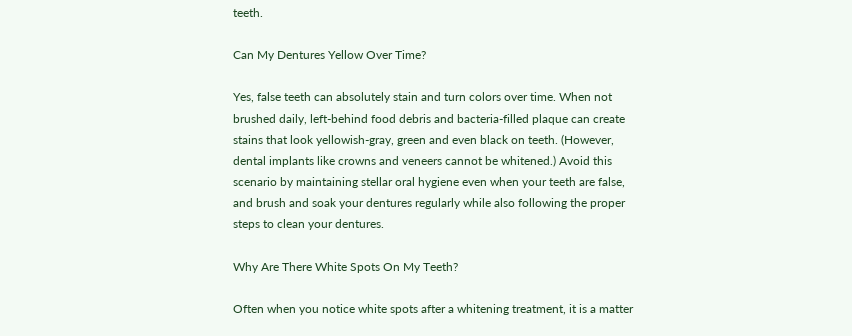teeth.

Can My Dentures Yellow Over Time?

Yes, false teeth can absolutely stain and turn colors over time. When not brushed daily, left-behind food debris and bacteria-filled plaque can create stains that look yellowish-gray, green and even black on teeth. (However, dental implants like crowns and veneers cannot be whitened.) Avoid this scenario by maintaining stellar oral hygiene even when your teeth are false, and brush and soak your dentures regularly while also following the proper steps to clean your dentures.

Why Are There White Spots On My Teeth?

Often when you notice white spots after a whitening treatment, it is a matter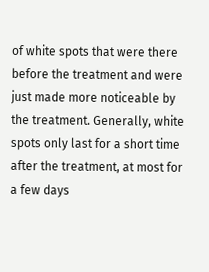of white spots that were there before the treatment and were just made more noticeable by the treatment. Generally, white spots only last for a short time after the treatment, at most for a few days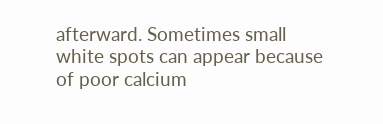afterward. Sometimes small white spots can appear because of poor calcium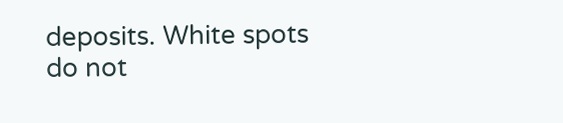deposits. White spots do not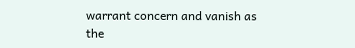warrant concern and vanish as the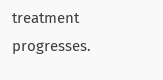treatment progresses.